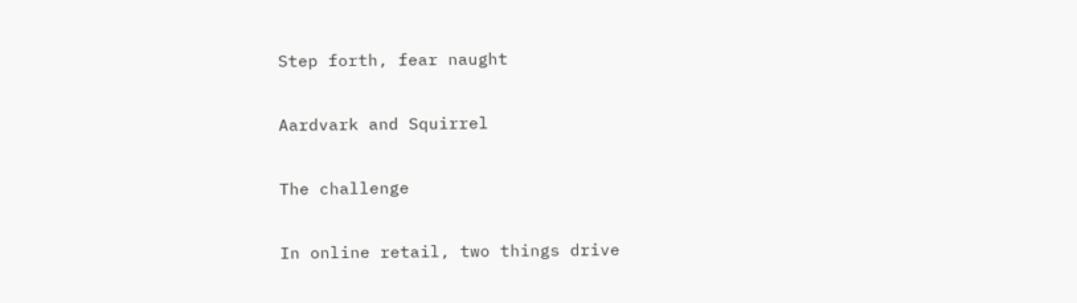Step forth, fear naught

Aardvark and Squirrel

The challenge

In online retail, two things drive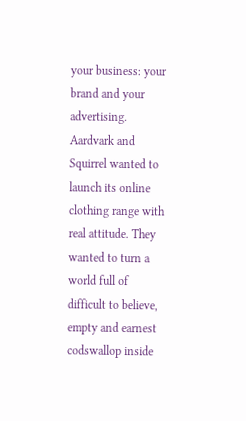your business: your brand and your advertising. Aardvark and Squirrel wanted to launch its online clothing range with real attitude. They wanted to turn a world full of difficult to believe, empty and earnest codswallop inside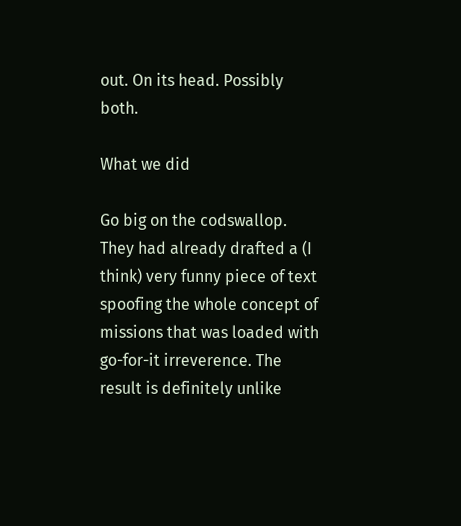out. On its head. Possibly both.

What we did

Go big on the codswallop. They had already drafted a (I think) very funny piece of text spoofing the whole concept of missions that was loaded with go-for-it irreverence. The result is definitely unlike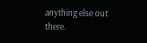anything else out there.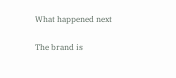What happened next

The brand is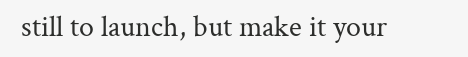still to launch, but make it your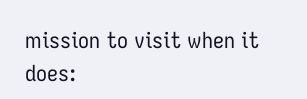mission to visit when it does: